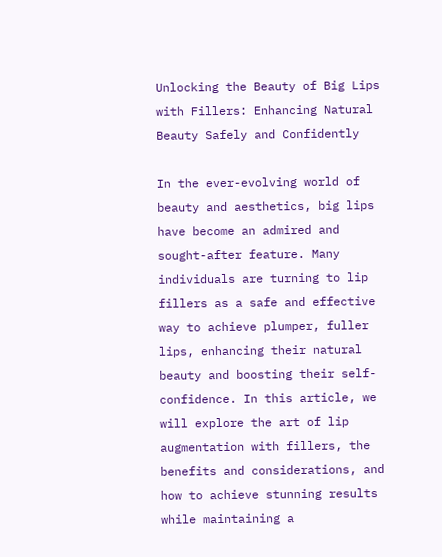Unlocking the Beauty of Big Lips with Fillers: Enhancing Natural Beauty Safely and Confidently

In the ever-evolving world of beauty and aesthetics, big lips have become an admired and sought-after feature. Many individuals are turning to lip fillers as a safe and effective way to achieve plumper, fuller lips, enhancing their natural beauty and boosting their self-confidence. In this article, we will explore the art of lip augmentation with fillers, the benefits and considerations, and how to achieve stunning results while maintaining a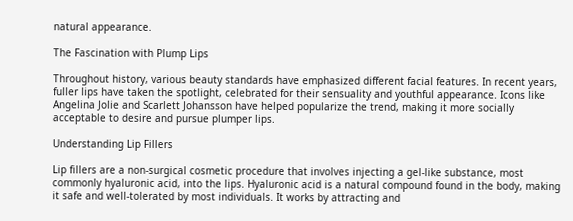natural appearance.

The Fascination with Plump Lips

Throughout history, various beauty standards have emphasized different facial features. In recent years, fuller lips have taken the spotlight, celebrated for their sensuality and youthful appearance. Icons like Angelina Jolie and Scarlett Johansson have helped popularize the trend, making it more socially acceptable to desire and pursue plumper lips.

Understanding Lip Fillers

Lip fillers are a non-surgical cosmetic procedure that involves injecting a gel-like substance, most commonly hyaluronic acid, into the lips. Hyaluronic acid is a natural compound found in the body, making it safe and well-tolerated by most individuals. It works by attracting and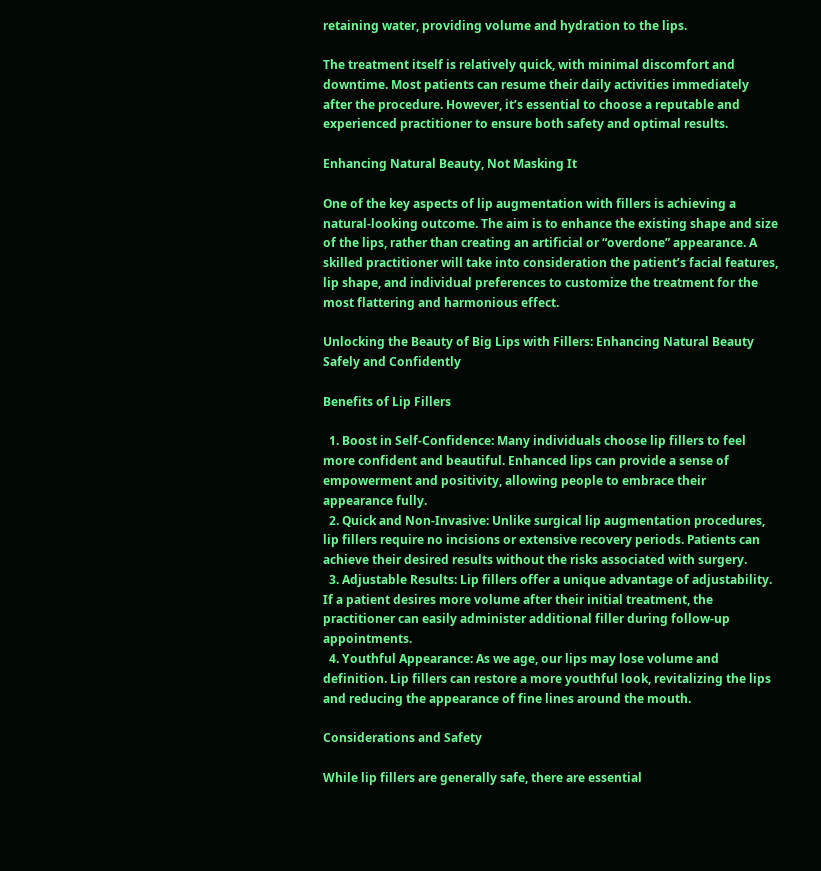retaining water, providing volume and hydration to the lips.

The treatment itself is relatively quick, with minimal discomfort and downtime. Most patients can resume their daily activities immediately after the procedure. However, it’s essential to choose a reputable and experienced practitioner to ensure both safety and optimal results.

Enhancing Natural Beauty, Not Masking It

One of the key aspects of lip augmentation with fillers is achieving a natural-looking outcome. The aim is to enhance the existing shape and size of the lips, rather than creating an artificial or “overdone” appearance. A skilled practitioner will take into consideration the patient’s facial features, lip shape, and individual preferences to customize the treatment for the most flattering and harmonious effect.

Unlocking the Beauty of Big Lips with Fillers: Enhancing Natural Beauty Safely and Confidently

Benefits of Lip Fillers

  1. Boost in Self-Confidence: Many individuals choose lip fillers to feel more confident and beautiful. Enhanced lips can provide a sense of empowerment and positivity, allowing people to embrace their appearance fully.
  2. Quick and Non-Invasive: Unlike surgical lip augmentation procedures, lip fillers require no incisions or extensive recovery periods. Patients can achieve their desired results without the risks associated with surgery.
  3. Adjustable Results: Lip fillers offer a unique advantage of adjustability. If a patient desires more volume after their initial treatment, the practitioner can easily administer additional filler during follow-up appointments.
  4. Youthful Appearance: As we age, our lips may lose volume and definition. Lip fillers can restore a more youthful look, revitalizing the lips and reducing the appearance of fine lines around the mouth.

Considerations and Safety

While lip fillers are generally safe, there are essential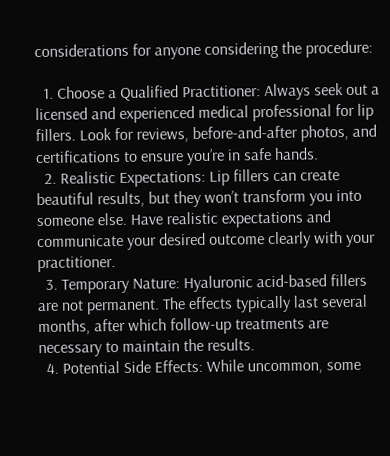considerations for anyone considering the procedure:

  1. Choose a Qualified Practitioner: Always seek out a licensed and experienced medical professional for lip fillers. Look for reviews, before-and-after photos, and certifications to ensure you’re in safe hands.
  2. Realistic Expectations: Lip fillers can create beautiful results, but they won’t transform you into someone else. Have realistic expectations and communicate your desired outcome clearly with your practitioner.
  3. Temporary Nature: Hyaluronic acid-based fillers are not permanent. The effects typically last several months, after which follow-up treatments are necessary to maintain the results.
  4. Potential Side Effects: While uncommon, some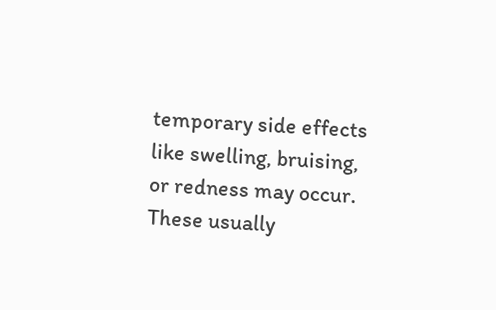temporary side effects like swelling, bruising, or redness may occur. These usually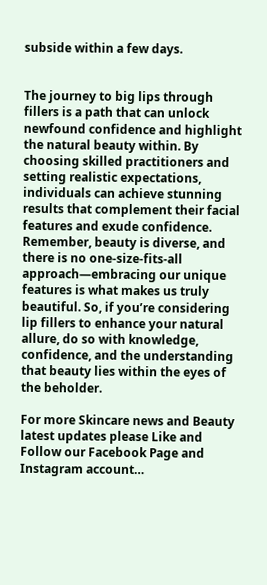subside within a few days.


The journey to big lips through fillers is a path that can unlock newfound confidence and highlight the natural beauty within. By choosing skilled practitioners and setting realistic expectations, individuals can achieve stunning results that complement their facial features and exude confidence. Remember, beauty is diverse, and there is no one-size-fits-all approach—embracing our unique features is what makes us truly beautiful. So, if you’re considering lip fillers to enhance your natural allure, do so with knowledge, confidence, and the understanding that beauty lies within the eyes of the beholder.

For more Skincare news and Beauty latest updates please Like and Follow our Facebook Page and Instagram account…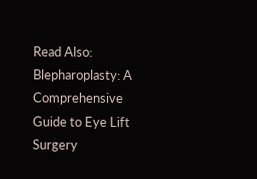Read Also: Blepharoplasty: A Comprehensive Guide to Eye Lift Surgery